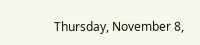Thursday, November 8,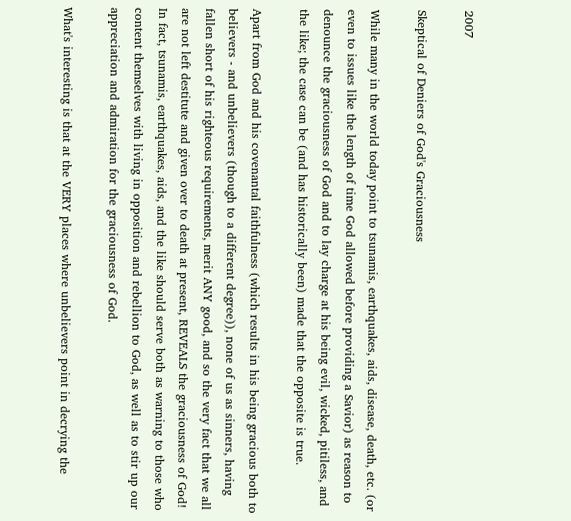2007

Skeptical of Deniers of God's Graciousness

While many in the world today point to tsunamis, earthquakes, aids, disease, death, etc. (or even to issues like the length of time God allowed before providing a Savior) as reason to denounce the graciousness of God and to lay charge at his being evil, wicked, pitiless, and the like; the case can be (and has historically been) made that the opposite is true.

Apart from God and his covenantal faithfulness (which results in his being gracious both to believers - and unbelievers (though to a different degree)), none of us as sinners, having fallen short of his righteous requirements, merit ANY good, and so the very fact that we all are not left destitute and given over to death at present, REVEALS the graciousness of God! In fact, tsunamis, earthquakes, aids, and the like should serve both as warning to those who content themselves with living in opposition and rebellion to God, as well as to stir up our appreciation and admiration for the graciousness of God.

What's interesting is that at the VERY places where unbelievers point in decrying the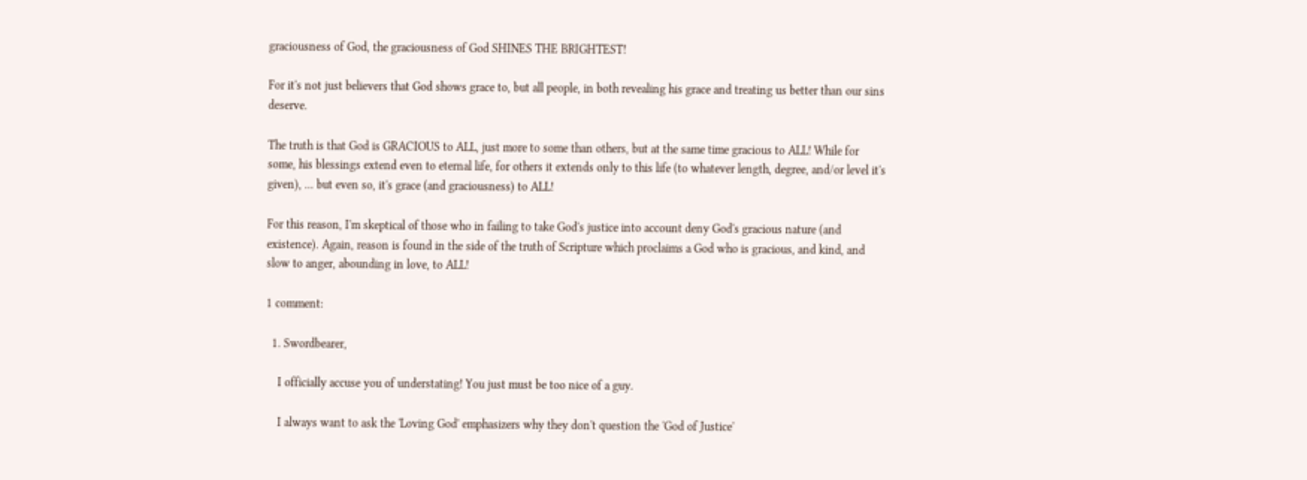graciousness of God, the graciousness of God SHINES THE BRIGHTEST!

For it's not just believers that God shows grace to, but all people, in both revealing his grace and treating us better than our sins deserve.

The truth is that God is GRACIOUS to ALL, just more to some than others, but at the same time gracious to ALL! While for some, his blessings extend even to eternal life, for others it extends only to this life (to whatever length, degree, and/or level it's given), ... but even so, it's grace (and graciousness) to ALL!

For this reason, I'm skeptical of those who in failing to take God's justice into account deny God's gracious nature (and existence). Again, reason is found in the side of the truth of Scripture which proclaims a God who is gracious, and kind, and slow to anger, abounding in love, to ALL!

1 comment:

  1. Swordbearer,

    I officially accuse you of understating! You just must be too nice of a guy.

    I always want to ask the 'Loving God' emphasizers why they don't question the 'God of Justice'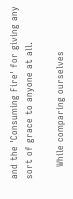and the 'Consuming Fire' for giving any sort of grace to anyone at all.

    While comparing ourselves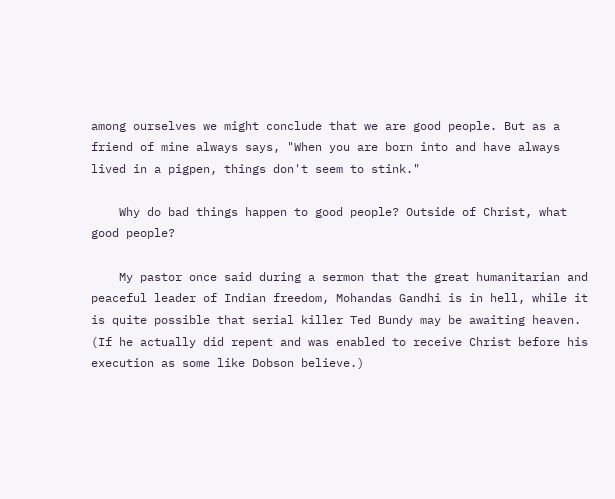among ourselves we might conclude that we are good people. But as a friend of mine always says, "When you are born into and have always lived in a pigpen, things don't seem to stink."

    Why do bad things happen to good people? Outside of Christ, what good people?

    My pastor once said during a sermon that the great humanitarian and peaceful leader of Indian freedom, Mohandas Gandhi is in hell, while it is quite possible that serial killer Ted Bundy may be awaiting heaven. (If he actually did repent and was enabled to receive Christ before his execution as some like Dobson believe.)